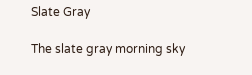Slate Gray

The slate gray morning sky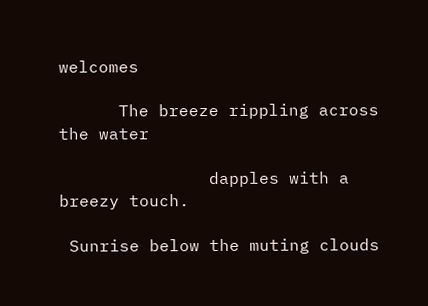welcomes

      The breeze rippling across the water

               dapples with a breezy touch.

 Sunrise below the muting clouds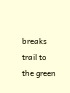breaks trail to the green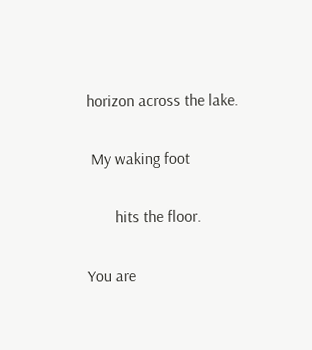horizon across the lake.

 My waking foot

       hits the floor.

You are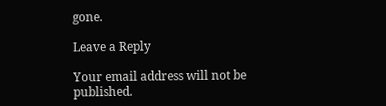gone.

Leave a Reply

Your email address will not be published.